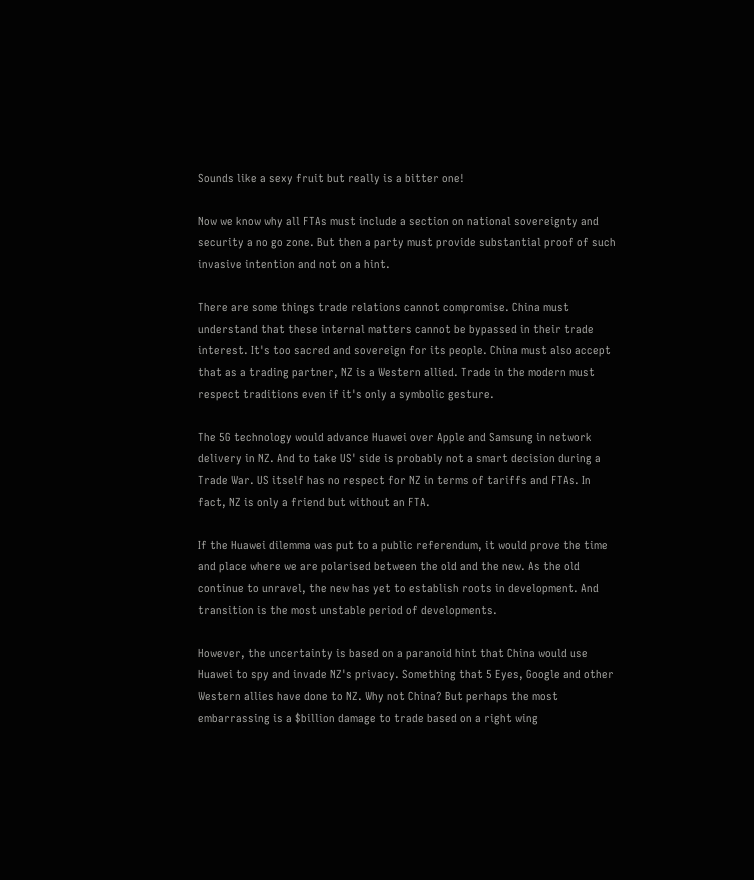Sounds like a sexy fruit but really is a bitter one!

Now we know why all FTAs must include a section on national sovereignty and security a no go zone. But then a party must provide substantial proof of such invasive intention and not on a hint.

There are some things trade relations cannot compromise. China must understand that these internal matters cannot be bypassed in their trade interest. It's too sacred and sovereign for its people. China must also accept that as a trading partner, NZ is a Western allied. Trade in the modern must respect traditions even if it's only a symbolic gesture.

The 5G technology would advance Huawei over Apple and Samsung in network delivery in NZ. And to take US' side is probably not a smart decision during a Trade War. US itself has no respect for NZ in terms of tariffs and FTAs. In fact, NZ is only a friend but without an FTA.

If the Huawei dilemma was put to a public referendum, it would prove the time and place where we are polarised between the old and the new. As the old continue to unravel, the new has yet to establish roots in development. And transition is the most unstable period of developments.

However, the uncertainty is based on a paranoid hint that China would use Huawei to spy and invade NZ's privacy. Something that 5 Eyes, Google and other Western allies have done to NZ. Why not China? But perhaps the most embarrassing is a $billion damage to trade based on a right wing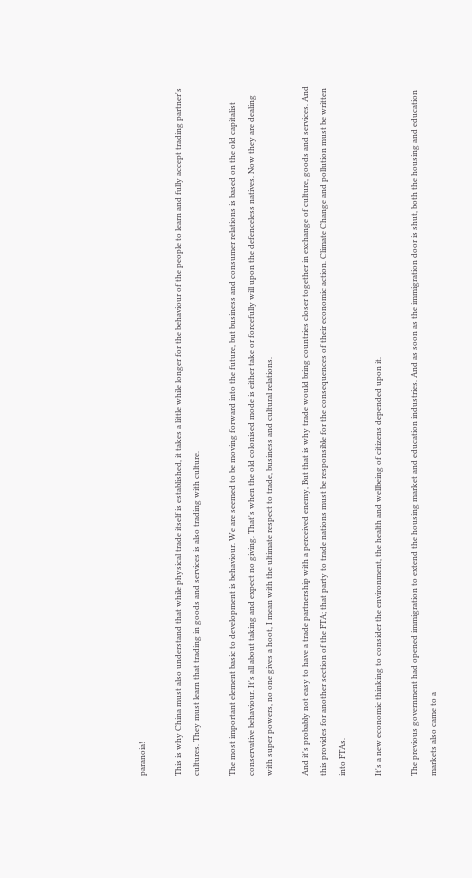paranoia!

This is why China must also understand that while physical trade itself is established, it takes a little while longer for the behaviour of the people to learn and fully accept trading partner's cultures. They must learn that trading in goods and services is also trading with culture.

The most important element basic to development is behaviour. We are seemed to be moving forward into the future, but business and consumer relations is based on the old capitalist conservative behaviour. It's all about taking and expect no giving. That's when the old colonised mode is either take or forcefully will upon the defenceless natives. Now they are dealing with super powers, no one gives a hoot, I mean with the ultimate respect to trade, business and cultural relations.

And it's probably not easy to have a trade partnership with a perceived enemy, But that is why trade would bring countries closer together in exchange of culture, goods and services. And this provides for another section of the FTA; that party to trade nations must be responsible for the consequences of their economic action. Climate Change and pollution must be written into FTAs.

It's a new economic thinking to consider the environment, the health and wellbeing of citizens depended upon it.

The previous government had opened immigration to extend the housing market and education industries. And as soon as the immigration door is shut, both the housing and education markets also came to a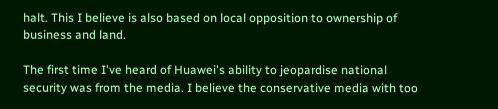halt. This I believe is also based on local opposition to ownership of business and land.

The first time I've heard of Huawei's ability to jeopardise national security was from the media. I believe the conservative media with too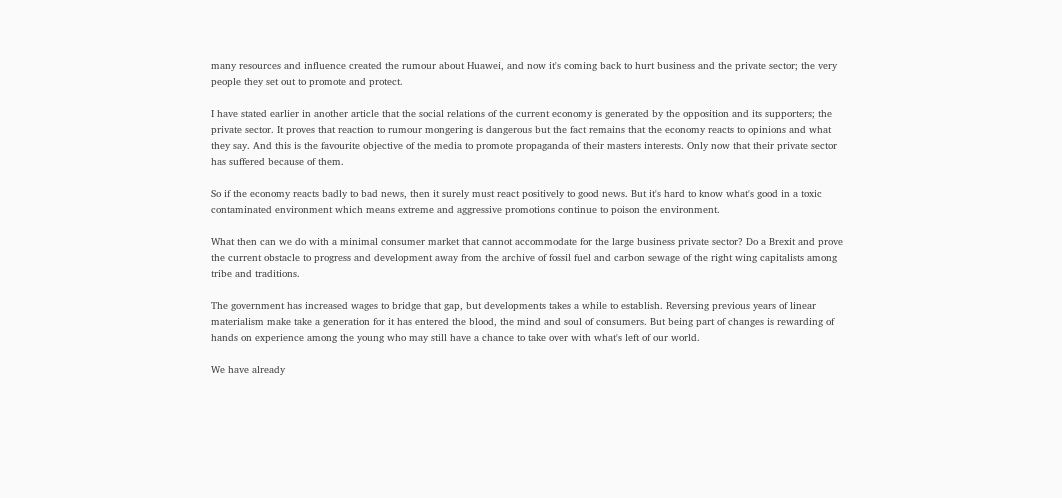many resources and influence created the rumour about Huawei, and now it's coming back to hurt business and the private sector; the very people they set out to promote and protect.

I have stated earlier in another article that the social relations of the current economy is generated by the opposition and its supporters; the private sector. It proves that reaction to rumour mongering is dangerous but the fact remains that the economy reacts to opinions and what they say. And this is the favourite objective of the media to promote propaganda of their masters interests. Only now that their private sector has suffered because of them.

So if the economy reacts badly to bad news, then it surely must react positively to good news. But it's hard to know what's good in a toxic contaminated environment which means extreme and aggressive promotions continue to poison the environment.

What then can we do with a minimal consumer market that cannot accommodate for the large business private sector? Do a Brexit and prove the current obstacle to progress and development away from the archive of fossil fuel and carbon sewage of the right wing capitalists among tribe and traditions.

The government has increased wages to bridge that gap, but developments takes a while to establish. Reversing previous years of linear materialism make take a generation for it has entered the blood, the mind and soul of consumers. But being part of changes is rewarding of hands on experience among the young who may still have a chance to take over with what's left of our world.

We have already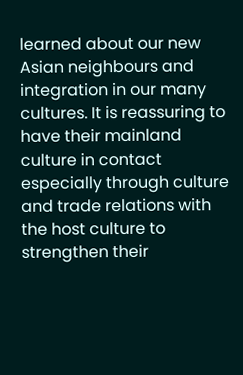learned about our new Asian neighbours and integration in our many cultures. It is reassuring to have their mainland culture in contact especially through culture and trade relations with the host culture to strengthen their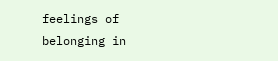feelings of belonging in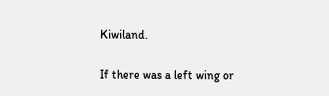Kiwiland.

If there was a left wing or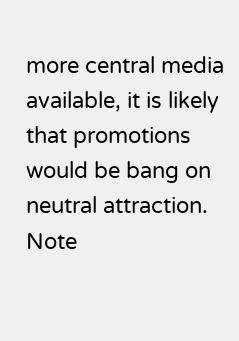more central media available, it is likely that promotions would be bang on neutral attraction. Note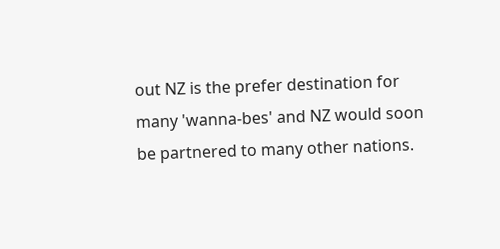out NZ is the prefer destination for many 'wanna-bes' and NZ would soon be partnered to many other nations.